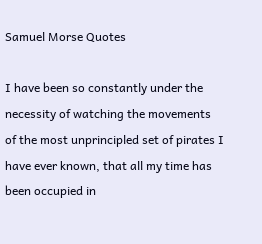Samuel Morse Quotes

I have been so constantly under the necessity of watching the movements of the most unprincipled set of pirates I have ever known, that all my time has been occupied in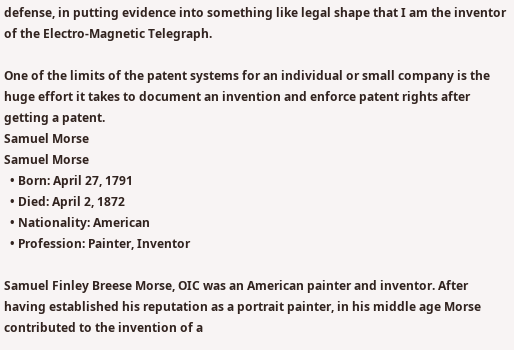defense, in putting evidence into something like legal shape that I am the inventor of the Electro-Magnetic Telegraph.

One of the limits of the patent systems for an individual or small company is the huge effort it takes to document an invention and enforce patent rights after getting a patent.
Samuel Morse
Samuel Morse
  • Born: April 27, 1791
  • Died: April 2, 1872
  • Nationality: American
  • Profession: Painter, Inventor

Samuel Finley Breese Morse, OIC was an American painter and inventor. After having established his reputation as a portrait painter, in his middle age Morse contributed to the invention of a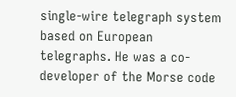single-wire telegraph system based on European telegraphs. He was a co-developer of the Morse code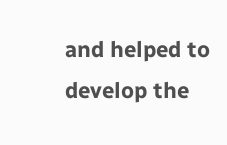and helped to develop the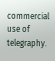commercial use of telegraphy.